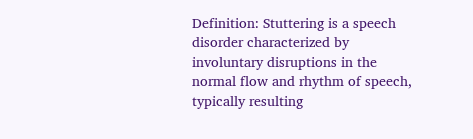Definition: Stuttering is a speech disorder characterized by involuntary disruptions in the normal flow and rhythm of speech, typically resulting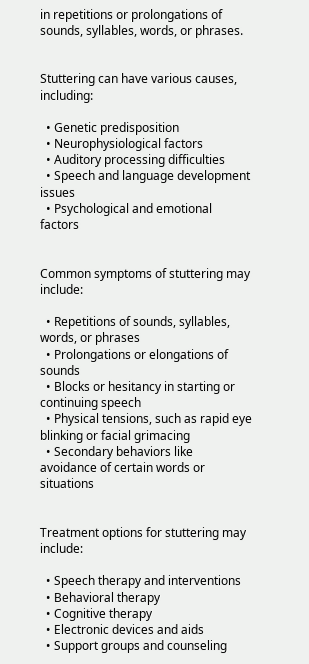in repetitions or prolongations of sounds, syllables, words, or phrases.


Stuttering can have various causes, including:

  • Genetic predisposition
  • Neurophysiological factors
  • Auditory processing difficulties
  • Speech and language development issues
  • Psychological and emotional factors


Common symptoms of stuttering may include:

  • Repetitions of sounds, syllables, words, or phrases
  • Prolongations or elongations of sounds
  • Blocks or hesitancy in starting or continuing speech
  • Physical tensions, such as rapid eye blinking or facial grimacing
  • Secondary behaviors like avoidance of certain words or situations


Treatment options for stuttering may include:

  • Speech therapy and interventions
  • Behavioral therapy
  • Cognitive therapy
  • Electronic devices and aids
  • Support groups and counseling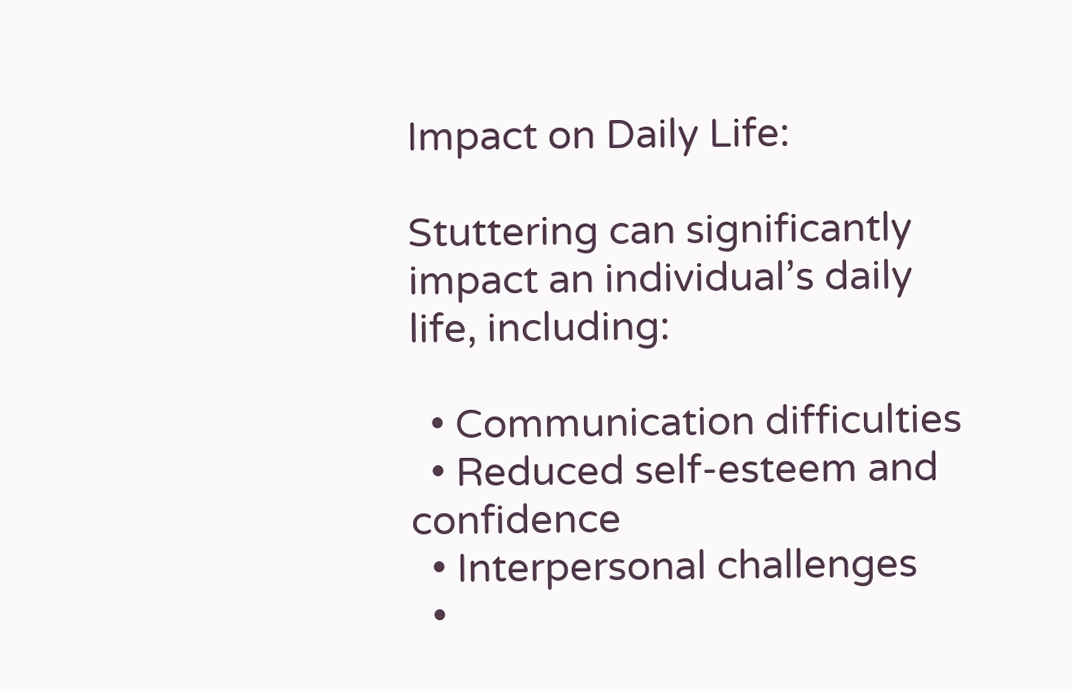Impact on Daily Life:

Stuttering can significantly impact an individual’s daily life, including:

  • Communication difficulties
  • Reduced self-esteem and confidence
  • Interpersonal challenges
  •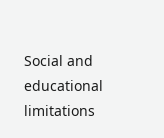Social and educational limitations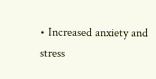• Increased anxiety and stress